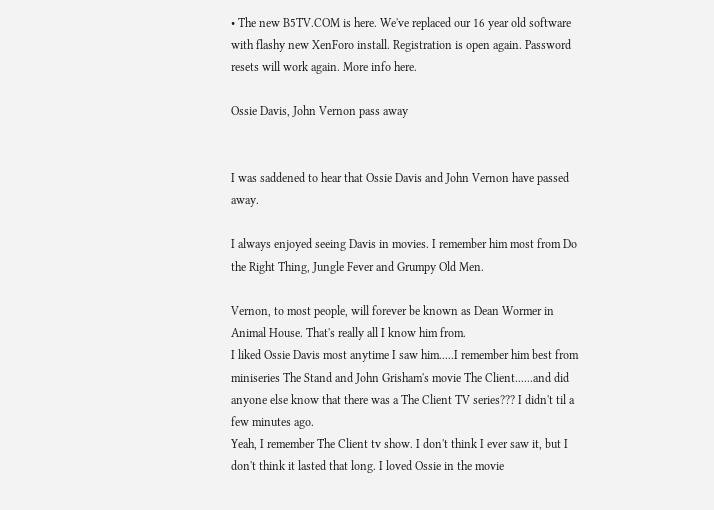• The new B5TV.COM is here. We've replaced our 16 year old software with flashy new XenForo install. Registration is open again. Password resets will work again. More info here.

Ossie Davis, John Vernon pass away


I was saddened to hear that Ossie Davis and John Vernon have passed away.

I always enjoyed seeing Davis in movies. I remember him most from Do the Right Thing, Jungle Fever and Grumpy Old Men.

Vernon, to most people, will forever be known as Dean Wormer in Animal House. That's really all I know him from.
I liked Ossie Davis most anytime I saw him.....I remember him best from miniseries The Stand and John Grisham's movie The Client......and did anyone else know that there was a The Client TV series??? I didn't til a few minutes ago.
Yeah, I remember The Client tv show. I don't think I ever saw it, but I don't think it lasted that long. I loved Ossie in the movie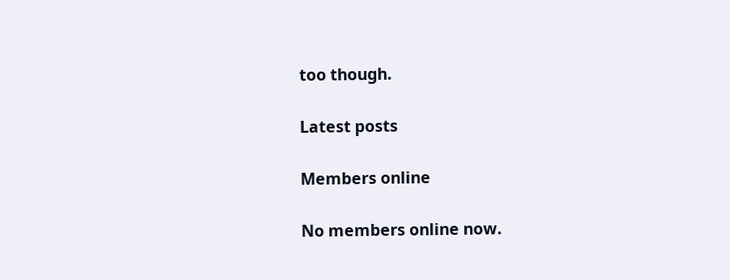too though.

Latest posts

Members online

No members online now.